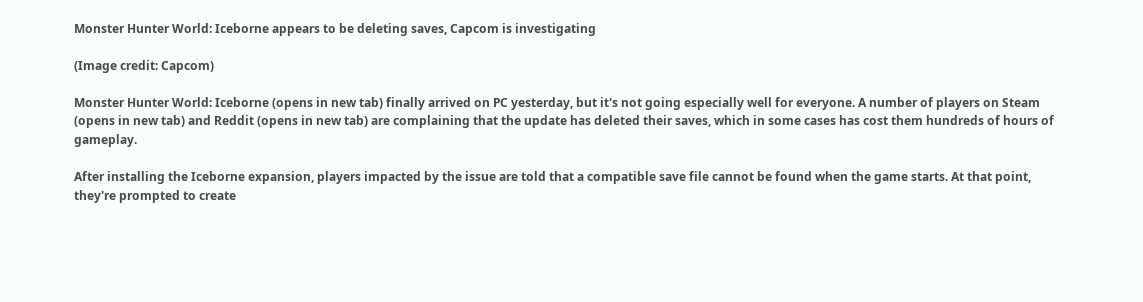Monster Hunter World: Iceborne appears to be deleting saves, Capcom is investigating

(Image credit: Capcom)

Monster Hunter World: Iceborne (opens in new tab) finally arrived on PC yesterday, but it's not going especially well for everyone. A number of players on Steam (opens in new tab) and Reddit (opens in new tab) are complaining that the update has deleted their saves, which in some cases has cost them hundreds of hours of gameplay.

After installing the Iceborne expansion, players impacted by the issue are told that a compatible save file cannot be found when the game starts. At that point, they're prompted to create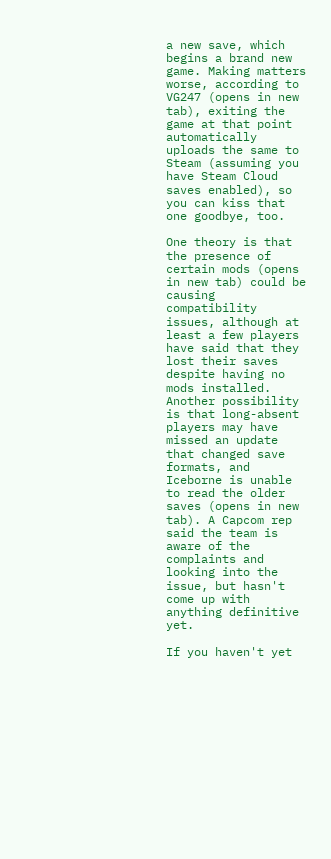a new save, which begins a brand new game. Making matters worse, according to VG247 (opens in new tab), exiting the game at that point automatically uploads the same to Steam (assuming you have Steam Cloud saves enabled), so you can kiss that one goodbye, too.

One theory is that the presence of certain mods (opens in new tab) could be causing compatibility issues, although at least a few players have said that they lost their saves despite having no mods installed. Another possibility is that long-absent players may have missed an update that changed save formats, and Iceborne is unable to read the older saves (opens in new tab). A Capcom rep said the team is aware of the complaints and looking into the issue, but hasn't come up with anything definitive yet.

If you haven't yet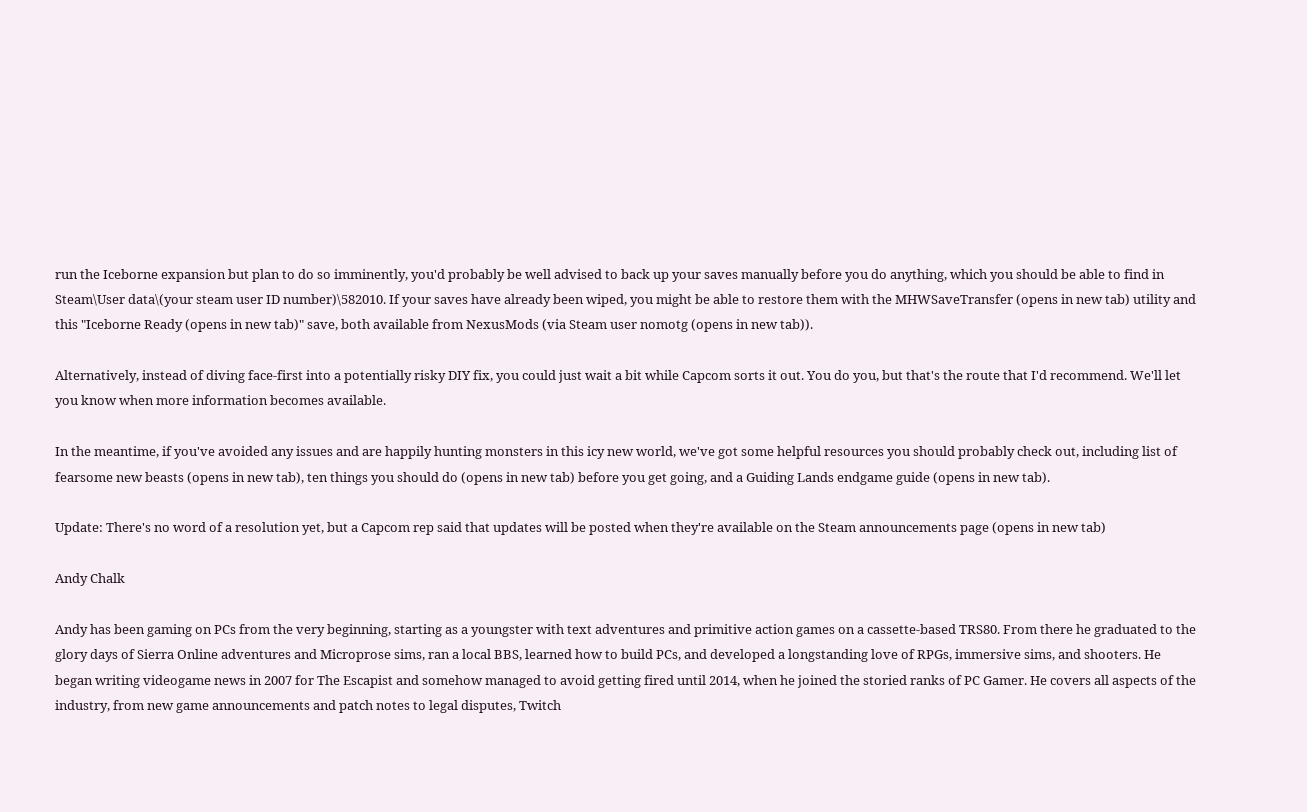run the Iceborne expansion but plan to do so imminently, you'd probably be well advised to back up your saves manually before you do anything, which you should be able to find in Steam\User data\(your steam user ID number)\582010. If your saves have already been wiped, you might be able to restore them with the MHWSaveTransfer (opens in new tab) utility and this "Iceborne Ready (opens in new tab)" save, both available from NexusMods (via Steam user nomotg (opens in new tab)).

Alternatively, instead of diving face-first into a potentially risky DIY fix, you could just wait a bit while Capcom sorts it out. You do you, but that's the route that I'd recommend. We'll let you know when more information becomes available.

In the meantime, if you've avoided any issues and are happily hunting monsters in this icy new world, we've got some helpful resources you should probably check out, including list of fearsome new beasts (opens in new tab), ten things you should do (opens in new tab) before you get going, and a Guiding Lands endgame guide (opens in new tab).

Update: There's no word of a resolution yet, but a Capcom rep said that updates will be posted when they're available on the Steam announcements page (opens in new tab)

Andy Chalk

Andy has been gaming on PCs from the very beginning, starting as a youngster with text adventures and primitive action games on a cassette-based TRS80. From there he graduated to the glory days of Sierra Online adventures and Microprose sims, ran a local BBS, learned how to build PCs, and developed a longstanding love of RPGs, immersive sims, and shooters. He began writing videogame news in 2007 for The Escapist and somehow managed to avoid getting fired until 2014, when he joined the storied ranks of PC Gamer. He covers all aspects of the industry, from new game announcements and patch notes to legal disputes, Twitch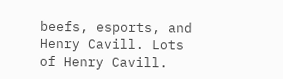beefs, esports, and Henry Cavill. Lots of Henry Cavill.